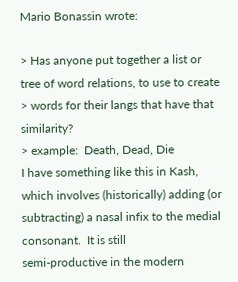Mario Bonassin wrote:

> Has anyone put together a list or tree of word relations, to use to create
> words for their langs that have that similarity?
> example:  Death, Dead, Die
I have something like this in Kash, which involves (historically) adding (or
subtracting) a nasal infix to the medial consonant.  It is still
semi-productive in the modern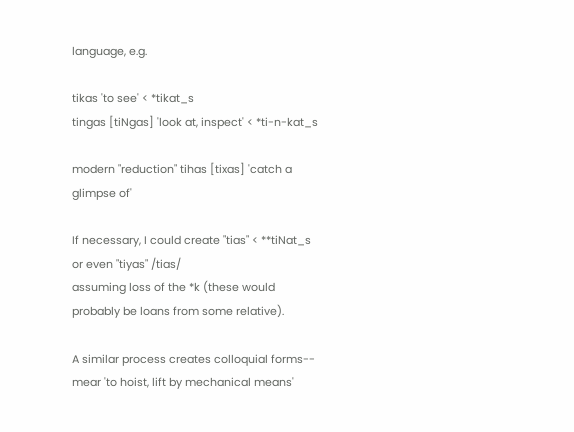language, e.g.

tikas 'to see' < *tikat_s
tingas [tiNgas] 'look at, inspect' < *ti-n-kat_s

modern "reduction" tihas [tixas] 'catch a glimpse of'

If necessary, I could create "tias" < **tiNat_s or even "tiyas" /tias/
assuming loss of the *k (these would probably be loans from some relative).

A similar process creates colloquial forms--
mear 'to hoist, lift by mechanical means'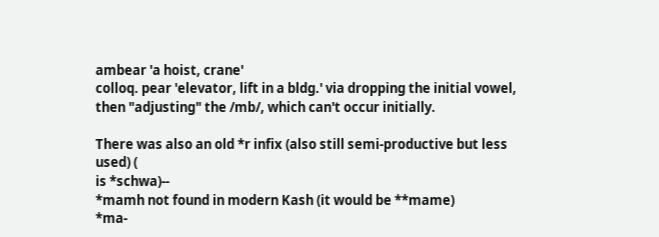ambear 'a hoist, crane'
colloq. pear 'elevator, lift in a bldg.' via dropping the initial vowel,
then "adjusting" the /mb/, which can't occur initially.

There was also an old *r infix (also still semi-productive but less used) (
is *schwa)--
*mamh not found in modern Kash (it would be **mame)
*ma-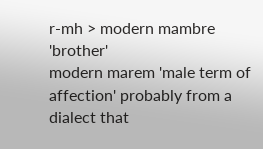r-mh > modern mambre 'brother'
modern marem 'male term of affection' probably from a dialect that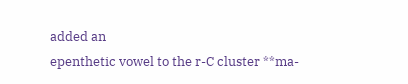added an
epenthetic vowel to the r-C cluster **ma-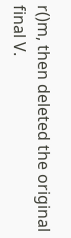r()m, then deleted the original
final V.